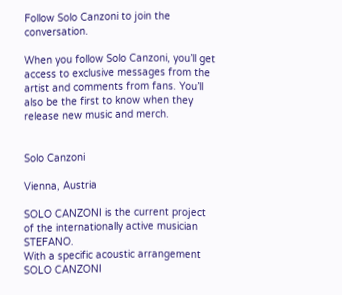Follow Solo Canzoni to join the conversation.

When you follow Solo Canzoni, you’ll get access to exclusive messages from the artist and comments from fans. You’ll also be the first to know when they release new music and merch.


Solo Canzoni

Vienna, Austria

SOLO CANZONI is the current project of the internationally active musician STEFANO.
With a specific acoustic arrangement SOLO CANZONI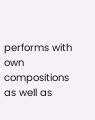performs with own compositions as well as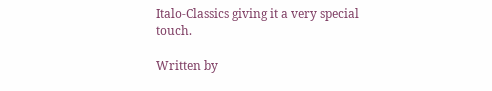Italo-Classics giving it a very special touch.

Written by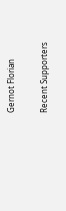Gernot Florian

Recent Supporters